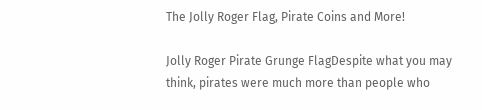The Jolly Roger Flag, Pirate Coins and More!

Jolly Roger Pirate Grunge FlagDespite what you may think, pirates were much more than people who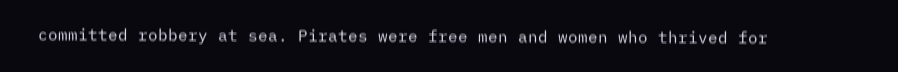committed robbery at sea. Pirates were free men and women who thrived for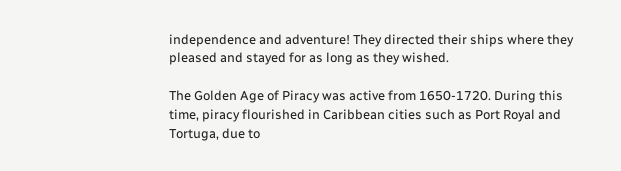independence and adventure! They directed their ships where they pleased and stayed for as long as they wished.

The Golden Age of Piracy was active from 1650-1720. During this time, piracy flourished in Caribbean cities such as Port Royal and Tortuga, due to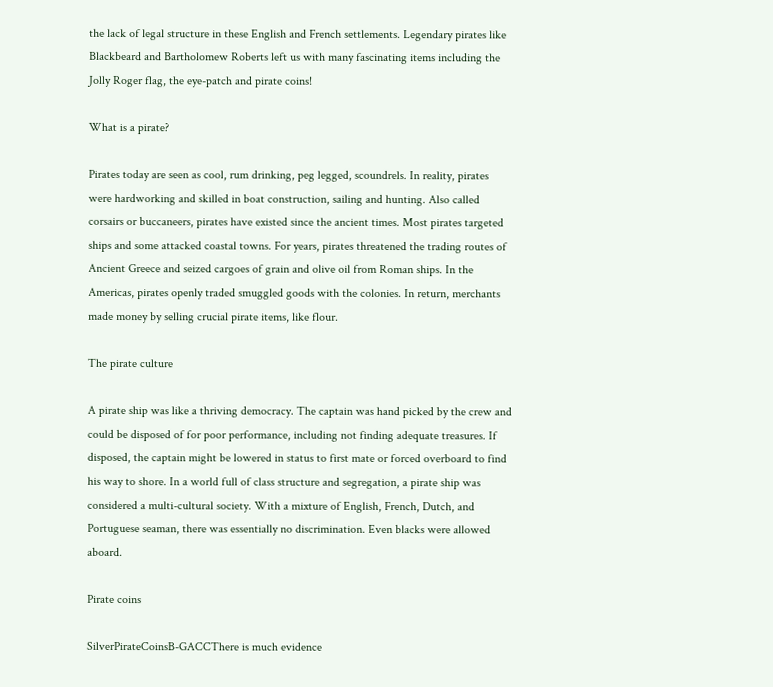the lack of legal structure in these English and French settlements. Legendary pirates like Blackbeard and Bartholomew Roberts left us with many fascinating items including the Jolly Roger flag, the eye-patch and pirate coins!

What is a pirate?

Pirates today are seen as cool, rum drinking, peg legged, scoundrels. In reality, pirates were hardworking and skilled in boat construction, sailing and hunting. Also called corsairs or buccaneers, pirates have existed since the ancient times. Most pirates targeted ships and some attacked coastal towns. For years, pirates threatened the trading routes of Ancient Greece and seized cargoes of grain and olive oil from Roman ships. In the Americas, pirates openly traded smuggled goods with the colonies. In return, merchants made money by selling crucial pirate items, like flour.

The pirate culture

A pirate ship was like a thriving democracy. The captain was hand picked by the crew and could be disposed of for poor performance, including not finding adequate treasures. If disposed, the captain might be lowered in status to first mate or forced overboard to find his way to shore. In a world full of class structure and segregation, a pirate ship was considered a multi-cultural society. With a mixture of English, French, Dutch, and Portuguese seaman, there was essentially no discrimination. Even blacks were allowed aboard.

Pirate coins

SilverPirateCoinsB-GACCThere is much evidence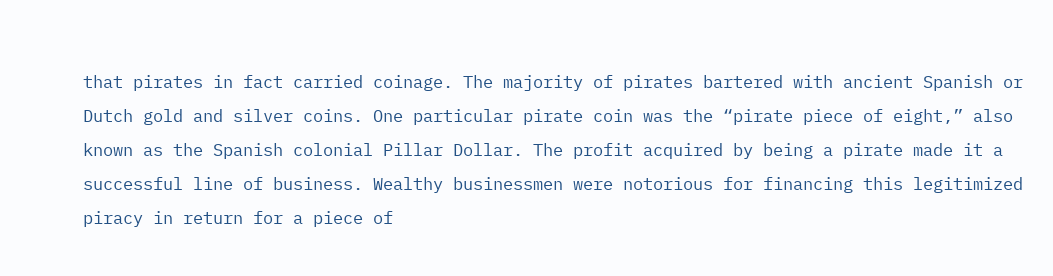that pirates in fact carried coinage. The majority of pirates bartered with ancient Spanish or Dutch gold and silver coins. One particular pirate coin was the “pirate piece of eight,” also known as the Spanish colonial Pillar Dollar. The profit acquired by being a pirate made it a successful line of business. Wealthy businessmen were notorious for financing this legitimized piracy in return for a piece of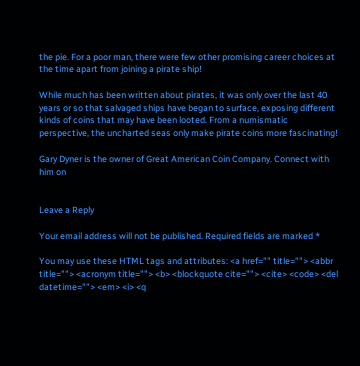the pie. For a poor man, there were few other promising career choices at the time apart from joining a pirate ship!

While much has been written about pirates, it was only over the last 40 years or so that salvaged ships have began to surface, exposing different kinds of coins that may have been looted. From a numismatic perspective, the uncharted seas only make pirate coins more fascinating!

Gary Dyner is the owner of Great American Coin Company. Connect with him on


Leave a Reply

Your email address will not be published. Required fields are marked *

You may use these HTML tags and attributes: <a href="" title=""> <abbr title=""> <acronym title=""> <b> <blockquote cite=""> <cite> <code> <del datetime=""> <em> <i> <q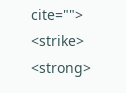cite=""> <strike> <strong>